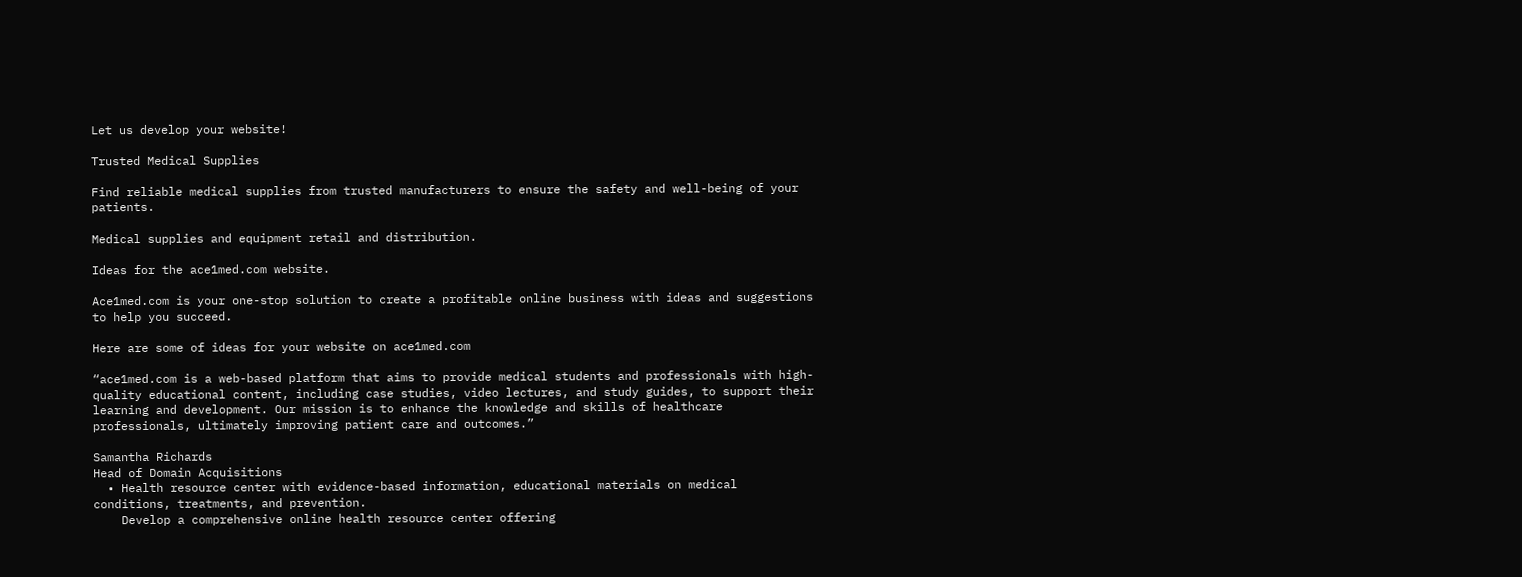Let us develop your website!

Trusted Medical Supplies

Find reliable medical supplies from trusted manufacturers to ensure the safety and well-being of your patients.

Medical supplies and equipment retail and distribution.

Ideas for the ace1med.com website.

Ace1med.com is your one-stop solution to create a profitable online business with ideas and suggestions to help you succeed.

Here are some of ideas for your website on ace1med.com

“ace1med.com is a web-based platform that aims to provide medical students and professionals with high-quality educational content, including case studies, video lectures, and study guides, to support their learning and development. Our mission is to enhance the knowledge and skills of healthcare professionals, ultimately improving patient care and outcomes.”

Samantha Richards
Head of Domain Acquisitions
  • Health resource center with evidence-based information, educational materials on medical conditions, treatments, and prevention.
    Develop a comprehensive online health resource center offering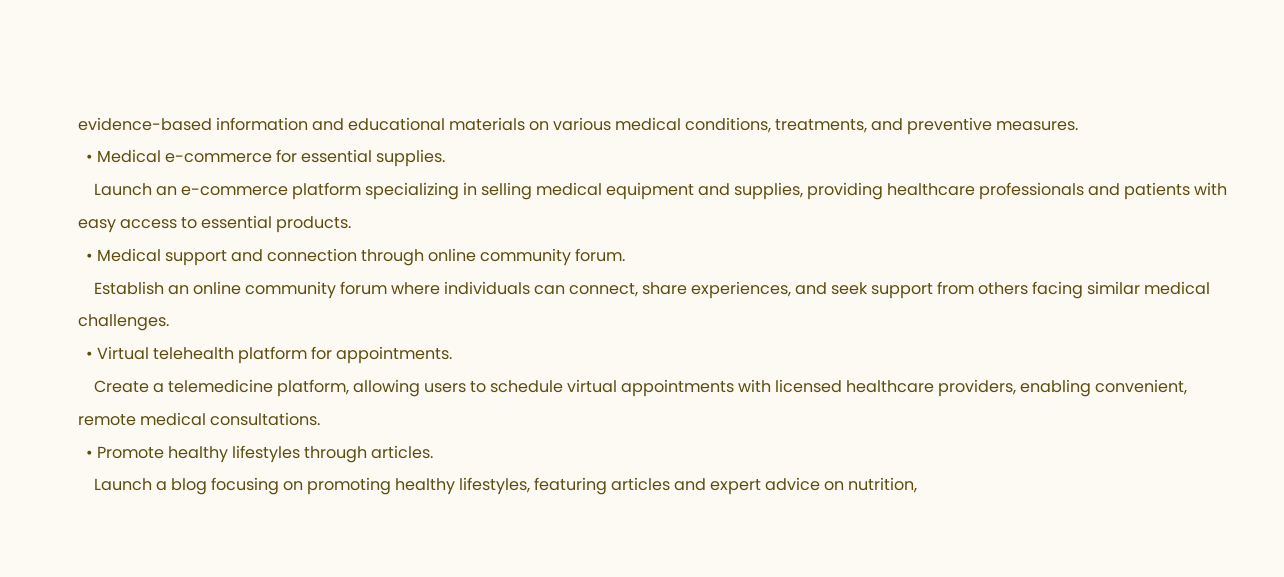evidence-based information and educational materials on various medical conditions, treatments, and preventive measures.
  • Medical e-commerce for essential supplies.
    Launch an e-commerce platform specializing in selling medical equipment and supplies, providing healthcare professionals and patients with easy access to essential products.
  • Medical support and connection through online community forum.
    Establish an online community forum where individuals can connect, share experiences, and seek support from others facing similar medical challenges.
  • Virtual telehealth platform for appointments.
    Create a telemedicine platform, allowing users to schedule virtual appointments with licensed healthcare providers, enabling convenient, remote medical consultations.
  • Promote healthy lifestyles through articles.
    Launch a blog focusing on promoting healthy lifestyles, featuring articles and expert advice on nutrition,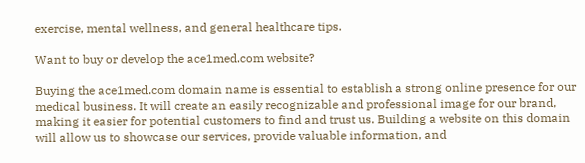exercise, mental wellness, and general healthcare tips.

Want to buy or develop the ace1med.com website?

Buying the ace1med.com domain name is essential to establish a strong online presence for our medical business. It will create an easily recognizable and professional image for our brand, making it easier for potential customers to find and trust us. Building a website on this domain will allow us to showcase our services, provide valuable information, and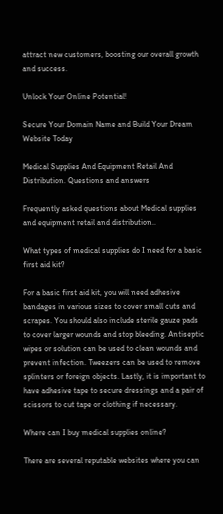attract new customers, boosting our overall growth and success.

Unlock Your Online Potential!

Secure Your Domain Name and Build Your Dream Website Today

Medical Supplies And Equipment Retail And Distribution. Questions and answers

Frequently asked questions about Medical supplies and equipment retail and distribution..

What types of medical supplies do I need for a basic first aid kit?

For a basic first aid kit, you will need adhesive bandages in various sizes to cover small cuts and scrapes. You should also include sterile gauze pads to cover larger wounds and stop bleeding. Antiseptic wipes or solution can be used to clean wounds and prevent infection. Tweezers can be used to remove splinters or foreign objects. Lastly, it is important to have adhesive tape to secure dressings and a pair of scissors to cut tape or clothing if necessary.

Where can I buy medical supplies online?

There are several reputable websites where you can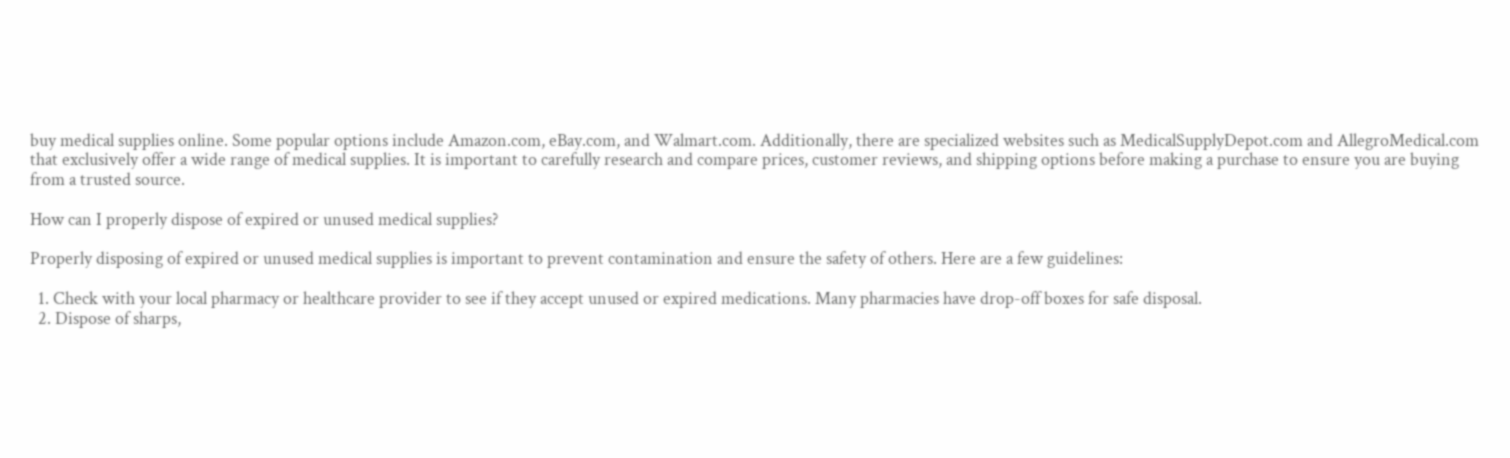buy medical supplies online. Some popular options include Amazon.com, eBay.com, and Walmart.com. Additionally, there are specialized websites such as MedicalSupplyDepot.com and AllegroMedical.com that exclusively offer a wide range of medical supplies. It is important to carefully research and compare prices, customer reviews, and shipping options before making a purchase to ensure you are buying from a trusted source.

How can I properly dispose of expired or unused medical supplies?

Properly disposing of expired or unused medical supplies is important to prevent contamination and ensure the safety of others. Here are a few guidelines:

  1. Check with your local pharmacy or healthcare provider to see if they accept unused or expired medications. Many pharmacies have drop-off boxes for safe disposal.
  2. Dispose of sharps,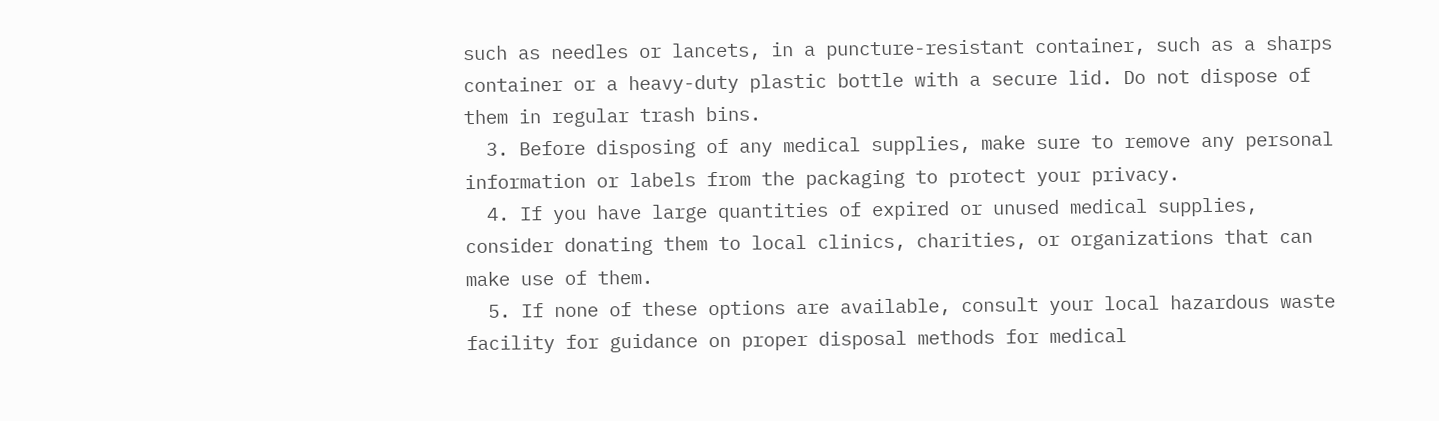such as needles or lancets, in a puncture-resistant container, such as a sharps container or a heavy-duty plastic bottle with a secure lid. Do not dispose of them in regular trash bins.
  3. Before disposing of any medical supplies, make sure to remove any personal information or labels from the packaging to protect your privacy.
  4. If you have large quantities of expired or unused medical supplies, consider donating them to local clinics, charities, or organizations that can make use of them.
  5. If none of these options are available, consult your local hazardous waste facility for guidance on proper disposal methods for medical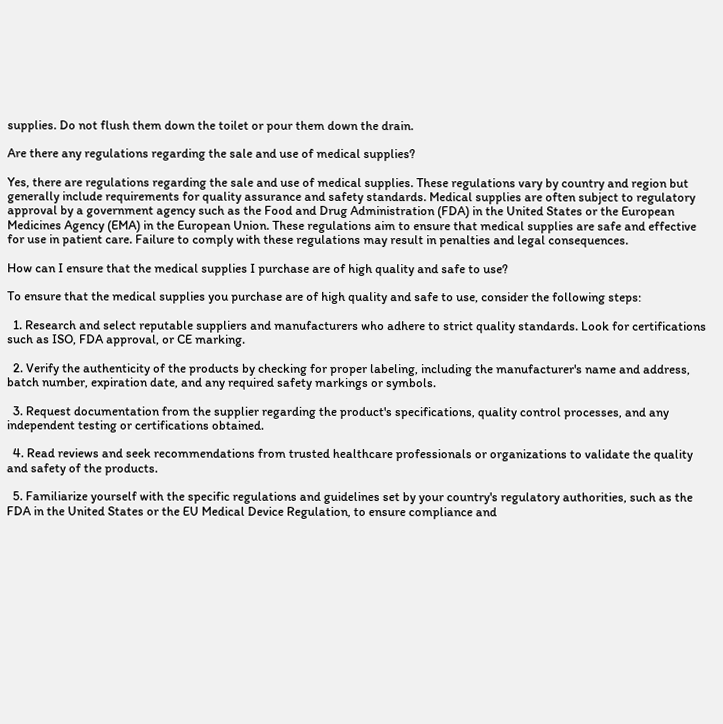supplies. Do not flush them down the toilet or pour them down the drain.

Are there any regulations regarding the sale and use of medical supplies?

Yes, there are regulations regarding the sale and use of medical supplies. These regulations vary by country and region but generally include requirements for quality assurance and safety standards. Medical supplies are often subject to regulatory approval by a government agency such as the Food and Drug Administration (FDA) in the United States or the European Medicines Agency (EMA) in the European Union. These regulations aim to ensure that medical supplies are safe and effective for use in patient care. Failure to comply with these regulations may result in penalties and legal consequences.

How can I ensure that the medical supplies I purchase are of high quality and safe to use?

To ensure that the medical supplies you purchase are of high quality and safe to use, consider the following steps:

  1. Research and select reputable suppliers and manufacturers who adhere to strict quality standards. Look for certifications such as ISO, FDA approval, or CE marking.

  2. Verify the authenticity of the products by checking for proper labeling, including the manufacturer's name and address, batch number, expiration date, and any required safety markings or symbols.

  3. Request documentation from the supplier regarding the product's specifications, quality control processes, and any independent testing or certifications obtained.

  4. Read reviews and seek recommendations from trusted healthcare professionals or organizations to validate the quality and safety of the products.

  5. Familiarize yourself with the specific regulations and guidelines set by your country's regulatory authorities, such as the FDA in the United States or the EU Medical Device Regulation, to ensure compliance and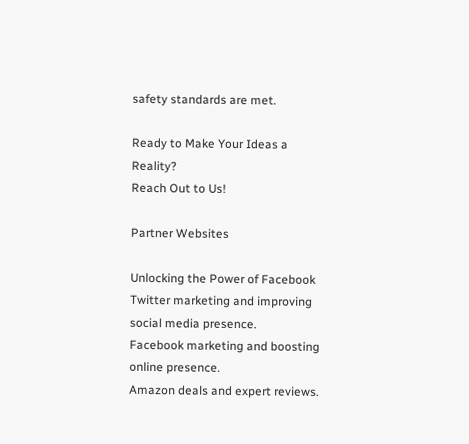safety standards are met.

Ready to Make Your Ideas a Reality?
Reach Out to Us!

Partner Websites

Unlocking the Power of Facebook
Twitter marketing and improving social media presence.
Facebook marketing and boosting online presence.
Amazon deals and expert reviews.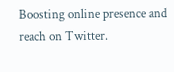Boosting online presence and reach on Twitter.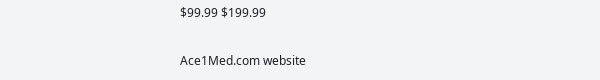$99.99 $199.99

Ace1Med.com website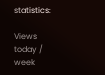statistics:

Views today / week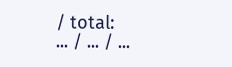/ total:
... / ... / ...